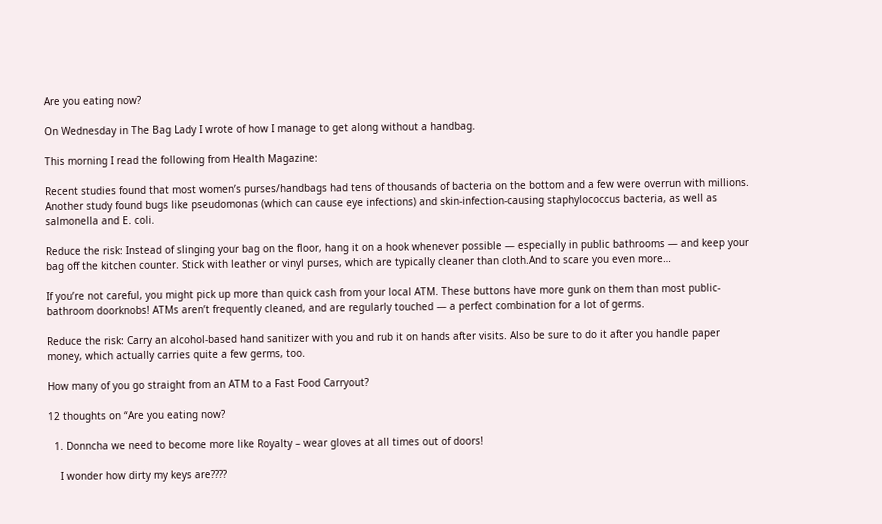Are you eating now?

On Wednesday in The Bag Lady I wrote of how I manage to get along without a handbag.

This morning I read the following from Health Magazine:

Recent studies found that most women’s purses/handbags had tens of thousands of bacteria on the bottom and a few were overrun with millions. Another study found bugs like pseudomonas (which can cause eye infections) and skin-infection-causing staphylococcus bacteria, as well as salmonella and E. coli.

Reduce the risk: Instead of slinging your bag on the floor, hang it on a hook whenever possible — especially in public bathrooms — and keep your bag off the kitchen counter. Stick with leather or vinyl purses, which are typically cleaner than cloth.And to scare you even more…

If you’re not careful, you might pick up more than quick cash from your local ATM. These buttons have more gunk on them than most public-bathroom doorknobs! ATMs aren’t frequently cleaned, and are regularly touched — a perfect combination for a lot of germs.

Reduce the risk: Carry an alcohol-based hand sanitizer with you and rub it on hands after visits. Also be sure to do it after you handle paper money, which actually carries quite a few germs, too.

How many of you go straight from an ATM to a Fast Food Carryout?

12 thoughts on “Are you eating now?

  1. Donncha we need to become more like Royalty – wear gloves at all times out of doors!

    I wonder how dirty my keys are????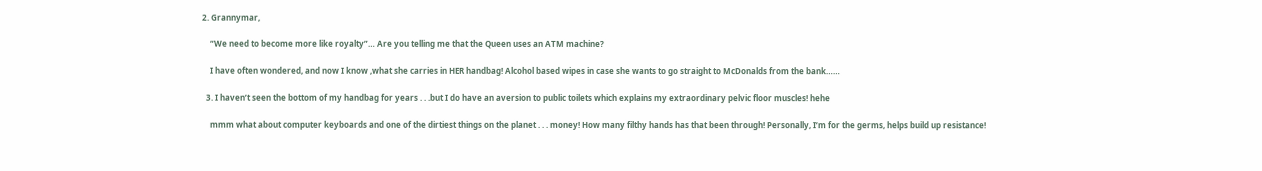2. Grannymar,

    “We need to become more like royalty”… Are you telling me that the Queen uses an ATM machine?

    I have often wondered, and now I know ,what she carries in HER handbag! Alcohol based wipes in case she wants to go straight to McDonalds from the bank……

  3. I haven’t seen the bottom of my handbag for years . . .but I do have an aversion to public toilets which explains my extraordinary pelvic floor muscles! hehe

    mmm what about computer keyboards and one of the dirtiest things on the planet . . . money! How many filthy hands has that been through! Personally, I’m for the germs, helps build up resistance!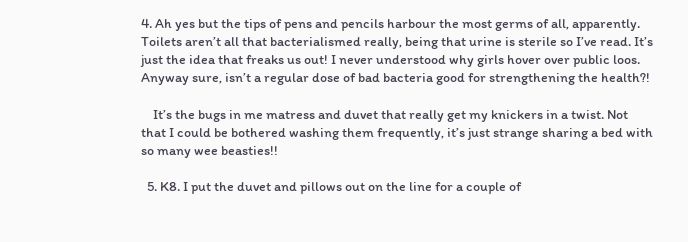4. Ah yes but the tips of pens and pencils harbour the most germs of all, apparently. Toilets aren’t all that bacterialismed really, being that urine is sterile so I’ve read. It’s just the idea that freaks us out! I never understood why girls hover over public loos. Anyway sure, isn’t a regular dose of bad bacteria good for strengthening the health?!

    It’s the bugs in me matress and duvet that really get my knickers in a twist. Not that I could be bothered washing them frequently, it’s just strange sharing a bed with so many wee beasties!!

  5. K8. I put the duvet and pillows out on the line for a couple of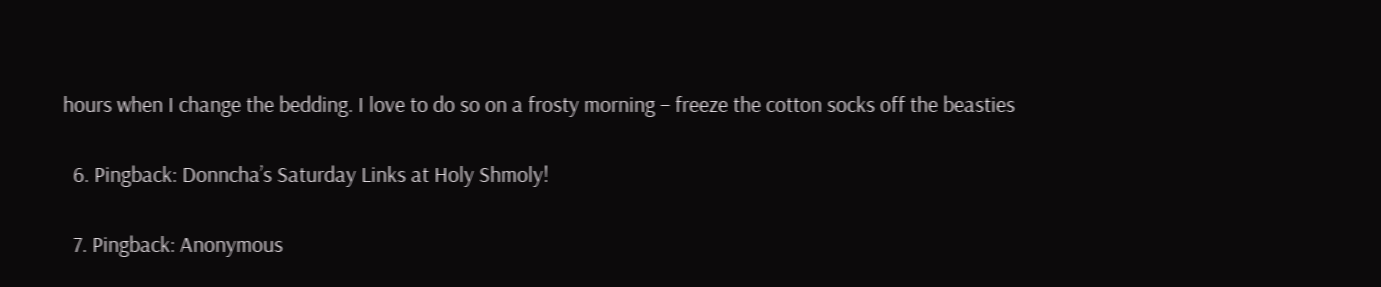hours when I change the bedding. I love to do so on a frosty morning – freeze the cotton socks off the beasties

  6. Pingback: Donncha’s Saturday Links at Holy Shmoly!

  7. Pingback: Anonymous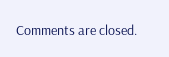Comments are closed.